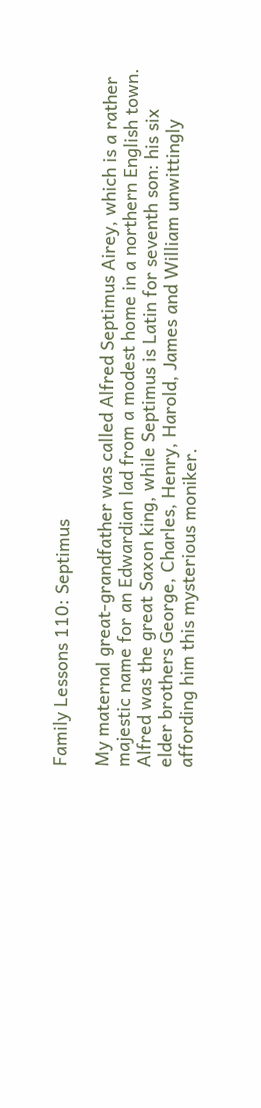Family Lessons 110: Septimus

My maternal great-grandfather was called Alfred Septimus Airey, which is a rather majestic name for an Edwardian lad from a modest home in a northern English town. Alfred was the great Saxon king, while Septimus is Latin for seventh son: his six elder brothers George, Charles, Henry, Harold, James and William unwittingly affording him this mysterious moniker.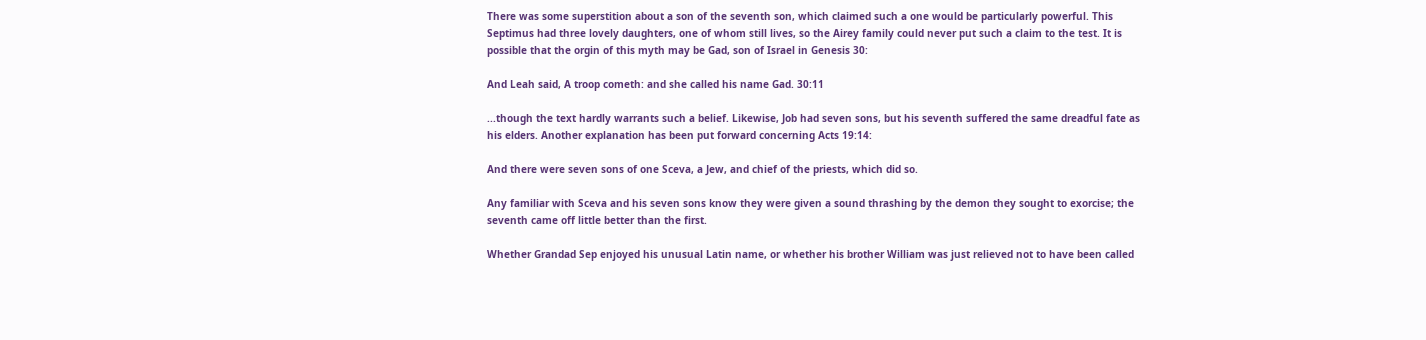There was some superstition about a son of the seventh son, which claimed such a one would be particularly powerful. This Septimus had three lovely daughters, one of whom still lives, so the Airey family could never put such a claim to the test. It is possible that the orgin of this myth may be Gad, son of Israel in Genesis 30:

And Leah said, A troop cometh: and she called his name Gad. 30:11

...though the text hardly warrants such a belief. Likewise, Job had seven sons, but his seventh suffered the same dreadful fate as his elders. Another explanation has been put forward concerning Acts 19:14:

And there were seven sons of one Sceva, a Jew, and chief of the priests, which did so.

Any familiar with Sceva and his seven sons know they were given a sound thrashing by the demon they sought to exorcise; the seventh came off little better than the first.

Whether Grandad Sep enjoyed his unusual Latin name, or whether his brother William was just relieved not to have been called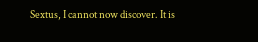Sextus, I cannot now discover. It is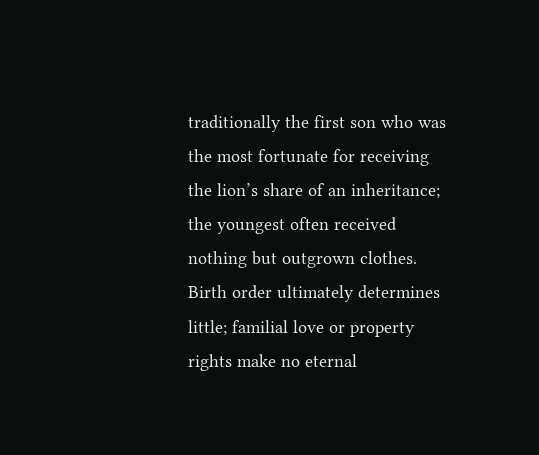traditionally the first son who was the most fortunate for receiving the lion’s share of an inheritance; the youngest often received nothing but outgrown clothes. Birth order ultimately determines little; familial love or property rights make no eternal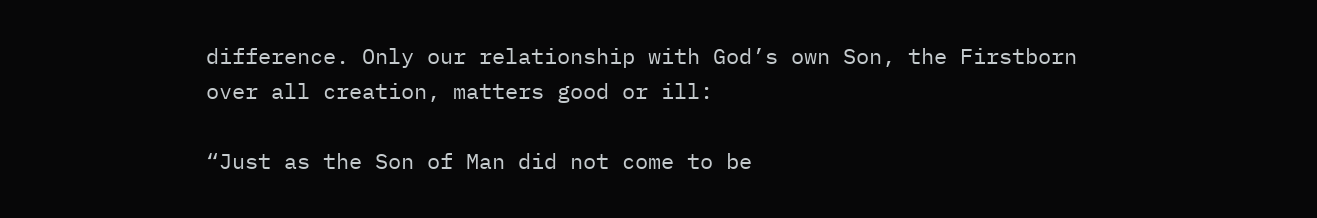difference. Only our relationship with God’s own Son, the Firstborn over all creation, matters good or ill:

“Just as the Son of Man did not come to be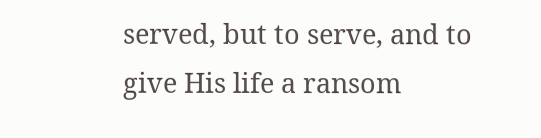served, but to serve, and to give His life a ransom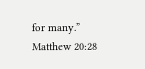for many.” Matthew 20:28